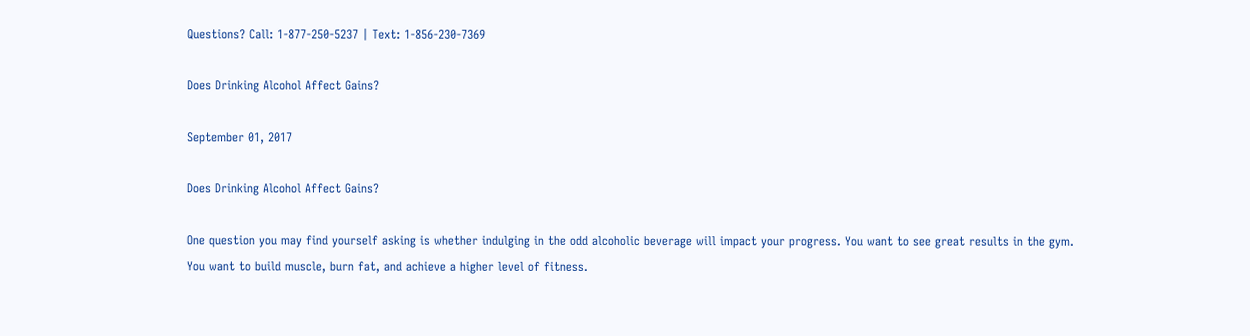Questions? Call: 1-877-250-5237 | Text: 1-856-230-7369

Does Drinking Alcohol Affect Gains?

September 01, 2017

Does Drinking Alcohol Affect Gains?

One question you may find yourself asking is whether indulging in the odd alcoholic beverage will impact your progress. You want to see great results in the gym. You want to build muscle, burn fat, and achieve a higher level of fitness.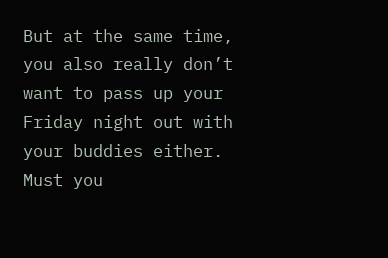But at the same time, you also really don’t want to pass up your Friday night out with your buddies either. Must you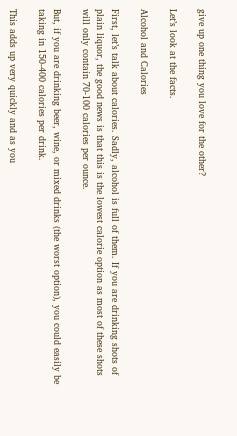give up one thing you love for the other?

Let’s look at the facts.

Alcohol and Calories

First, let’s talk about calories. Sadly, alcohol is full of them. If you are drinking shots of plain liquor, the good news is that this is the lowest calorie option as most of these shots will only contain 70-100 calories per ounce.

But, if you are drinking beer, wine, or mixed drinks (the worst option), you could easily be taking in 150-400 calories per drink.

This adds up very quickly and as you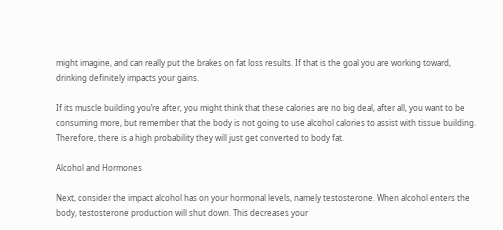might imagine, and can really put the brakes on fat loss results. If that is the goal you are working toward, drinking definitely impacts your gains.

If its muscle building you’re after, you might think that these calories are no big deal, after all, you want to be consuming more, but remember that the body is not going to use alcohol calories to assist with tissue building. Therefore, there is a high probability they will just get converted to body fat.

Alcohol and Hormones

Next, consider the impact alcohol has on your hormonal levels, namely testosterone. When alcohol enters the body, testosterone production will shut down. This decreases your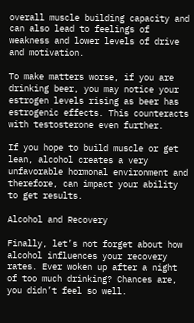overall muscle building capacity and can also lead to feelings of weakness and lower levels of drive and motivation.

To make matters worse, if you are drinking beer, you may notice your estrogen levels rising as beer has estrogenic effects. This counteracts with testosterone even further.

If you hope to build muscle or get lean, alcohol creates a very unfavorable hormonal environment and therefore, can impact your ability to get results.

Alcohol and Recovery

Finally, let’s not forget about how alcohol influences your recovery rates. Ever woken up after a night of too much drinking? Chances are, you didn’t feel so well.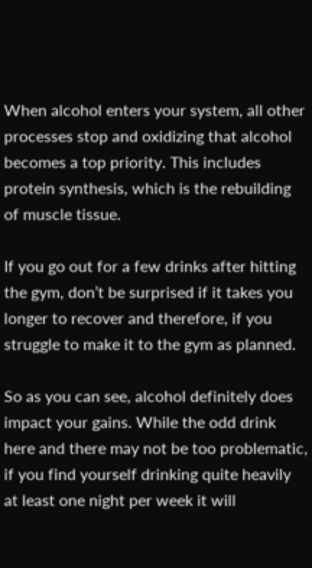When alcohol enters your system, all other processes stop and oxidizing that alcohol becomes a top priority. This includes protein synthesis, which is the rebuilding of muscle tissue.

If you go out for a few drinks after hitting the gym, don’t be surprised if it takes you longer to recover and therefore, if you struggle to make it to the gym as planned.

So as you can see, alcohol definitely does impact your gains. While the odd drink here and there may not be too problematic, if you find yourself drinking quite heavily at least one night per week it will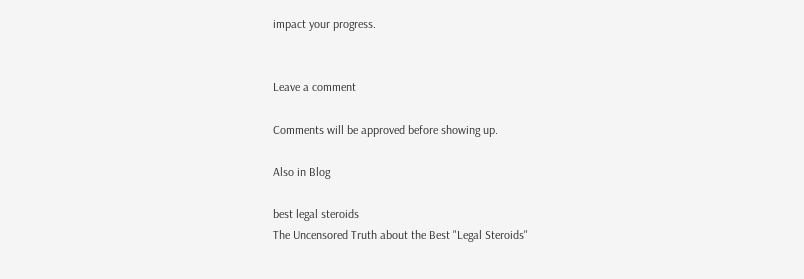impact your progress.


Leave a comment

Comments will be approved before showing up.

Also in Blog

best legal steroids
The Uncensored Truth about the Best "Legal Steroids"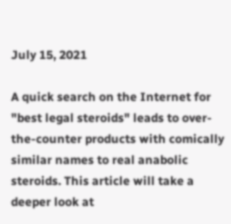July 15, 2021

A quick search on the Internet for "best legal steroids" leads to over-the-counter products with comically similar names to real anabolic steroids. This article will take a deeper look at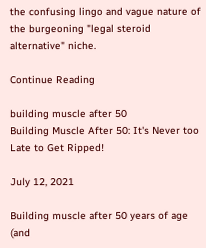the confusing lingo and vague nature of the burgeoning "legal steroid alternative" niche.

Continue Reading

building muscle after 50
Building Muscle After 50: It's Never too Late to Get Ripped!

July 12, 2021

Building muscle after 50 years of age (and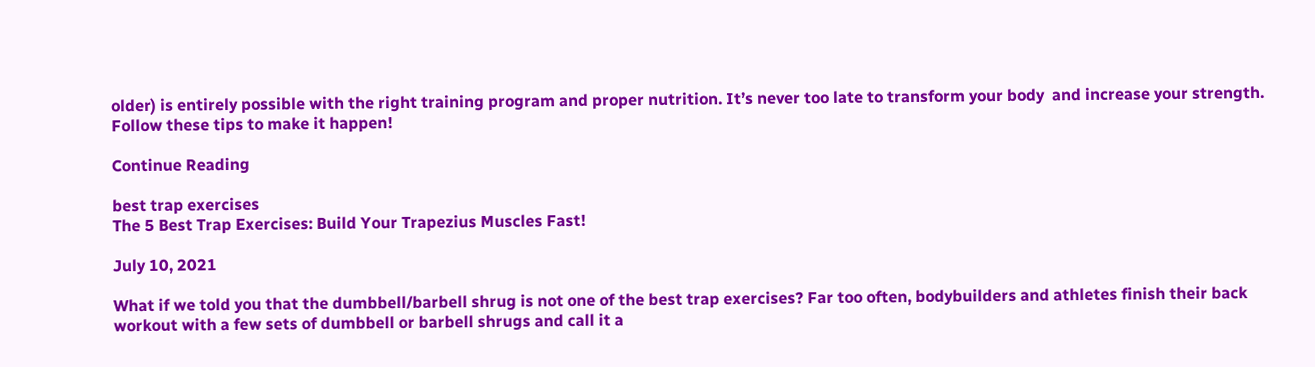older) is entirely possible with the right training program and proper nutrition. It’s never too late to transform your body  and increase your strength. Follow these tips to make it happen!

Continue Reading

best trap exercises
The 5 Best Trap Exercises: Build Your Trapezius Muscles Fast!

July 10, 2021

What if we told you that the dumbbell/barbell shrug is not one of the best trap exercises? Far too often, bodybuilders and athletes finish their back workout with a few sets of dumbbell or barbell shrugs and call it a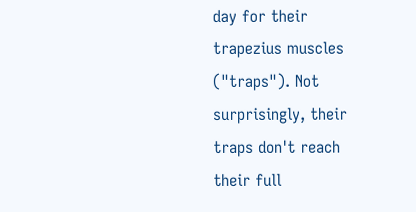day for their trapezius muscles ("traps"). Not surprisingly, their traps don't reach their full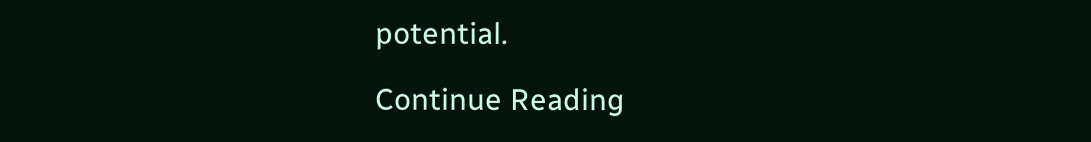potential.

Continue Reading